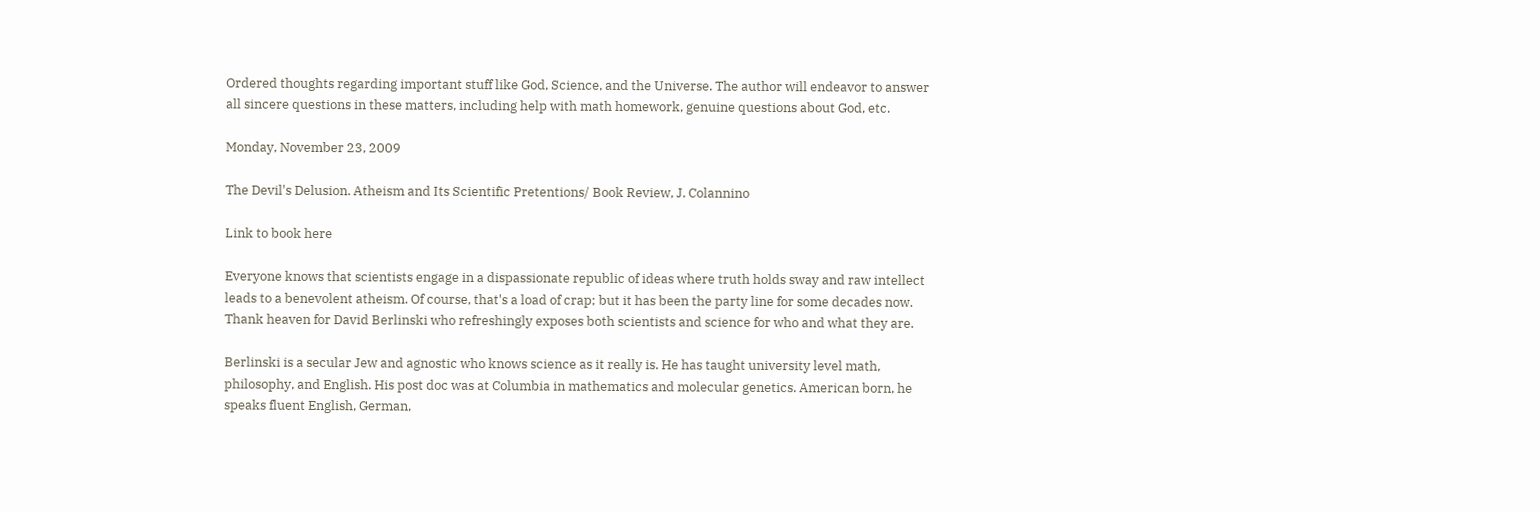Ordered thoughts regarding important stuff like God, Science, and the Universe. The author will endeavor to answer all sincere questions in these matters, including help with math homework, genuine questions about God, etc.

Monday, November 23, 2009

The Devil's Delusion. Atheism and Its Scientific Pretentions/ Book Review, J. Colannino

Link to book here

Everyone knows that scientists engage in a dispassionate republic of ideas where truth holds sway and raw intellect leads to a benevolent atheism. Of course, that's a load of crap; but it has been the party line for some decades now. Thank heaven for David Berlinski who refreshingly exposes both scientists and science for who and what they are.

Berlinski is a secular Jew and agnostic who knows science as it really is. He has taught university level math, philosophy, and English. His post doc was at Columbia in mathematics and molecular genetics. American born, he speaks fluent English, German,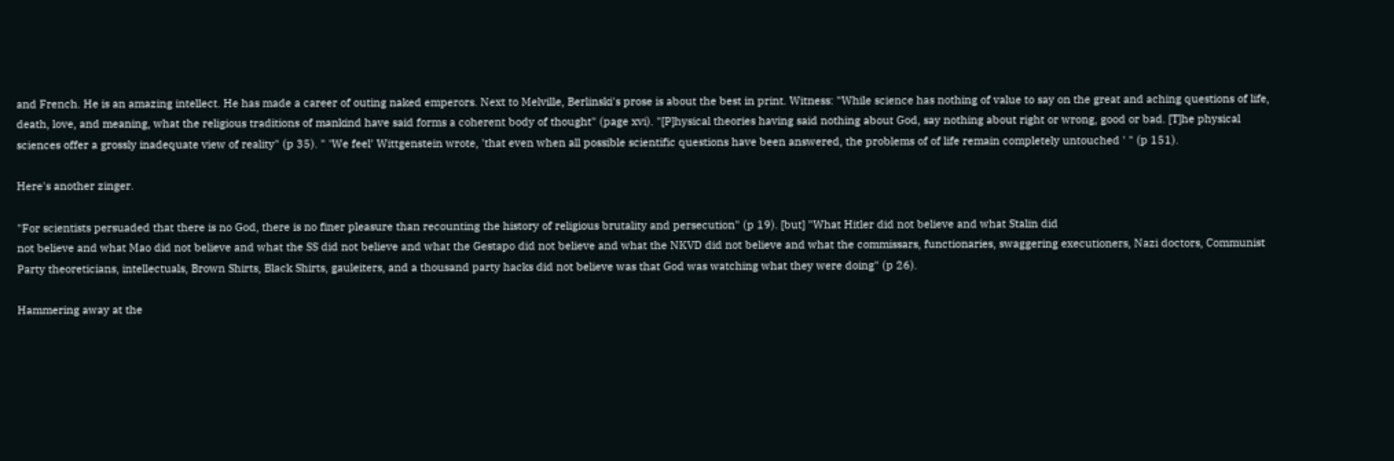and French. He is an amazing intellect. He has made a career of outing naked emperors. Next to Melville, Berlinski's prose is about the best in print. Witness: "While science has nothing of value to say on the great and aching questions of life, death, love, and meaning, what the religious traditions of mankind have said forms a coherent body of thought" (page xvi). "[P]hysical theories having said nothing about God, say nothing about right or wrong, good or bad. [T]he physical sciences offer a grossly inadequate view of reality" (p 35). " 'We feel' Wittgenstein wrote, 'that even when all possible scientific questions have been answered, the problems of of life remain completely untouched ' " (p 151).

Here's another zinger.

"For scientists persuaded that there is no God, there is no finer pleasure than recounting the history of religious brutality and persecution" (p 19). [but] "What Hitler did not believe and what Stalin did
not believe and what Mao did not believe and what the SS did not believe and what the Gestapo did not believe and what the NKVD did not believe and what the commissars, functionaries, swaggering executioners, Nazi doctors, Communist Party theoreticians, intellectuals, Brown Shirts, Black Shirts, gauleiters, and a thousand party hacks did not believe was that God was watching what they were doing" (p 26).

Hammering away at the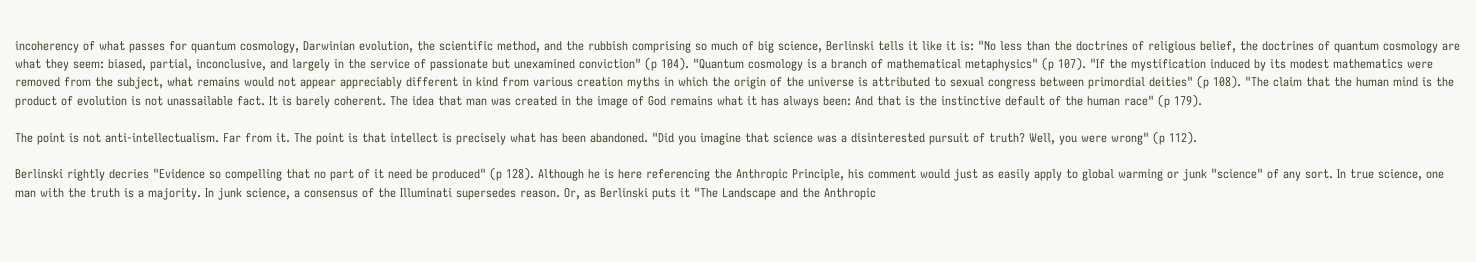incoherency of what passes for quantum cosmology, Darwinian evolution, the scientific method, and the rubbish comprising so much of big science, Berlinski tells it like it is: "No less than the doctrines of religious belief, the doctrines of quantum cosmology are what they seem: biased, partial, inconclusive, and largely in the service of passionate but unexamined conviction" (p 104). "Quantum cosmology is a branch of mathematical metaphysics" (p 107). "If the mystification induced by its modest mathematics were removed from the subject, what remains would not appear appreciably different in kind from various creation myths in which the origin of the universe is attributed to sexual congress between primordial deities" (p 108). "The claim that the human mind is the product of evolution is not unassailable fact. It is barely coherent. The idea that man was created in the image of God remains what it has always been: And that is the instinctive default of the human race" (p 179).

The point is not anti-intellectualism. Far from it. The point is that intellect is precisely what has been abandoned. "Did you imagine that science was a disinterested pursuit of truth? Well, you were wrong" (p 112).

Berlinski rightly decries "Evidence so compelling that no part of it need be produced" (p 128). Although he is here referencing the Anthropic Principle, his comment would just as easily apply to global warming or junk "science" of any sort. In true science, one man with the truth is a majority. In junk science, a consensus of the Illuminati supersedes reason. Or, as Berlinski puts it "The Landscape and the Anthropic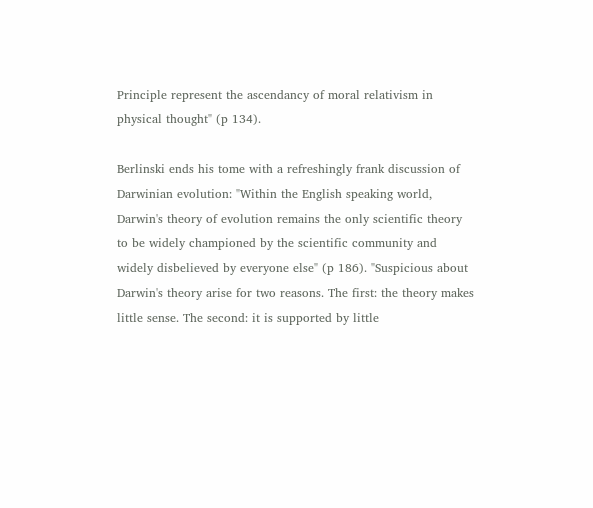Principle represent the ascendancy of moral relativism in physical thought" (p 134).

Berlinski ends his tome with a refreshingly frank discussion of Darwinian evolution: "Within the English speaking world, Darwin's theory of evolution remains the only scientific theory to be widely championed by the scientific community and widely disbelieved by everyone else" (p 186). "Suspicious about Darwin's theory arise for two reasons. The first: the theory makes little sense. The second: it is supported by little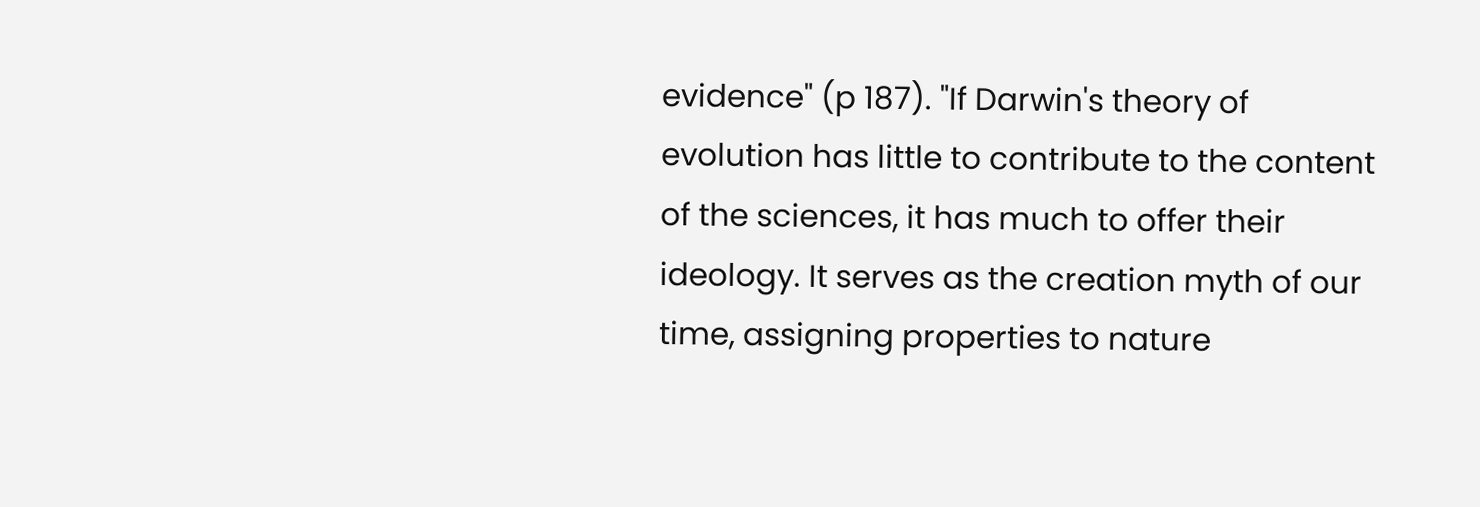evidence" (p 187). "If Darwin's theory of evolution has little to contribute to the content of the sciences, it has much to offer their ideology. It serves as the creation myth of our time, assigning properties to nature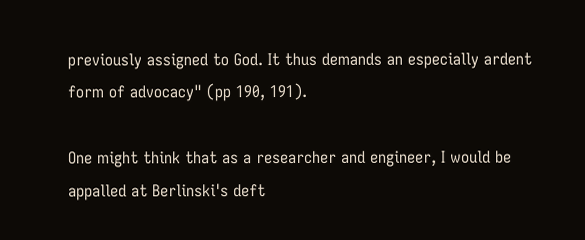previously assigned to God. It thus demands an especially ardent form of advocacy" (pp 190, 191).

One might think that as a researcher and engineer, I would be appalled at Berlinski's deft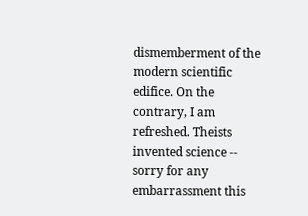dismemberment of the modern scientific edifice. On the contrary, I am refreshed. Theists invented science -- sorry for any embarrassment this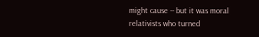might cause -- but it was moral relativists who turned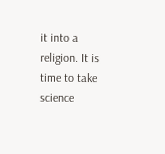it into a religion. It is time to take science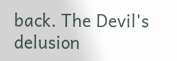back. The Devil's delusion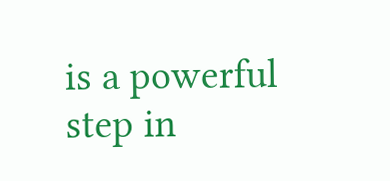is a powerful step in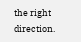the right direction.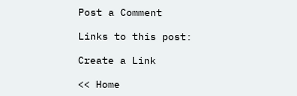Post a Comment

Links to this post:

Create a Link

<< Home